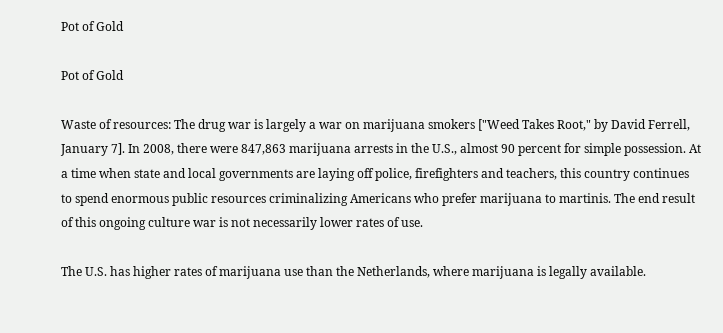Pot of Gold

Pot of Gold

Waste of resources: The drug war is largely a war on marijuana smokers ["Weed Takes Root," by David Ferrell, January 7]. In 2008, there were 847,863 marijuana arrests in the U.S., almost 90 percent for simple possession. At a time when state and local governments are laying off police, firefighters and teachers, this country continues to spend enormous public resources criminalizing Americans who prefer marijuana to martinis. The end result of this ongoing culture war is not necessarily lower rates of use.

The U.S. has higher rates of marijuana use than the Netherlands, where marijuana is legally available.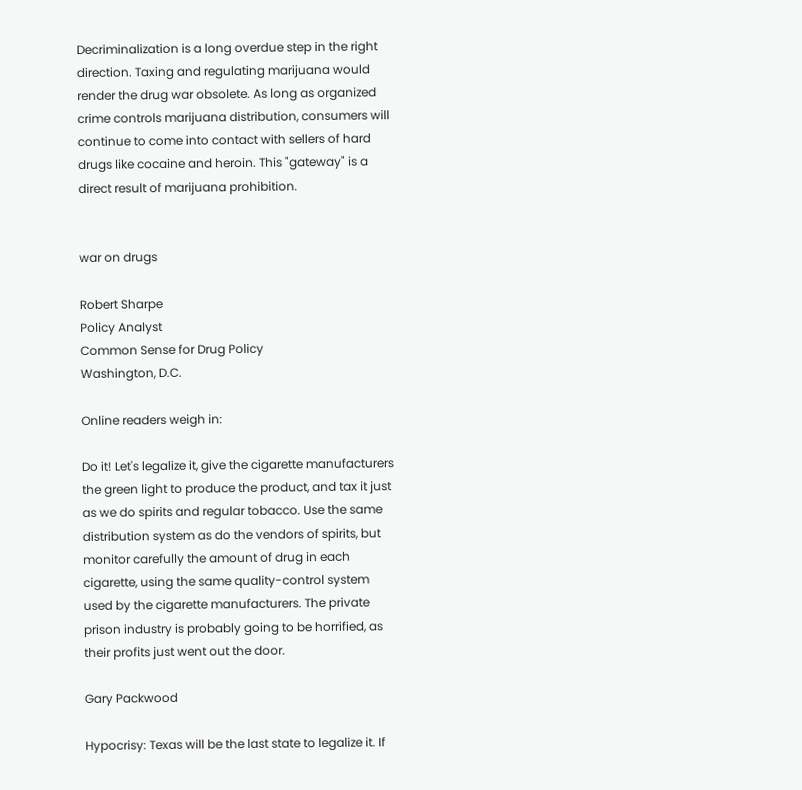Decriminalization is a long overdue step in the right direction. Taxing and regulating marijuana would render the drug war obsolete. As long as organized crime controls marijuana distribution, consumers will continue to come into contact with sellers of hard drugs like cocaine and heroin. This "gateway" is a direct result of marijuana prohibition.


war on drugs

Robert Sharpe
Policy Analyst
Common Sense for Drug Policy
Washington, D.C.

Online readers weigh in:

Do it! Let's legalize it, give the cigarette manufacturers the green light to produce the product, and tax it just as we do spirits and regular tobacco. Use the same distribution system as do the vendors of spirits, but monitor carefully the amount of drug in each cigarette, using the same quality-control system used by the cigarette manufacturers. The private prison industry is probably going to be horrified, as their profits just went out the door.

Gary Packwood

Hypocrisy: Texas will be the last state to legalize it. If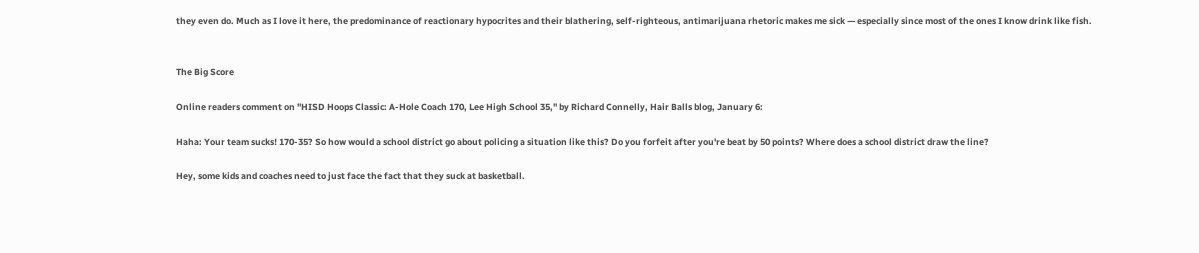they even do. Much as I love it here, the predominance of reactionary hypocrites and their blathering, self-righteous, antimarijuana rhetoric makes me sick — especially since most of the ones I know drink like fish.


The Big Score

Online readers comment on "HISD Hoops Classic: A-Hole Coach 170, Lee High School 35," by Richard Connelly, Hair Balls blog, January 6:

Haha: Your team sucks! 170-35? So how would a school district go about policing a situation like this? Do you forfeit after you're beat by 50 points? Where does a school district draw the line?

Hey, some kids and coaches need to just face the fact that they suck at basketball.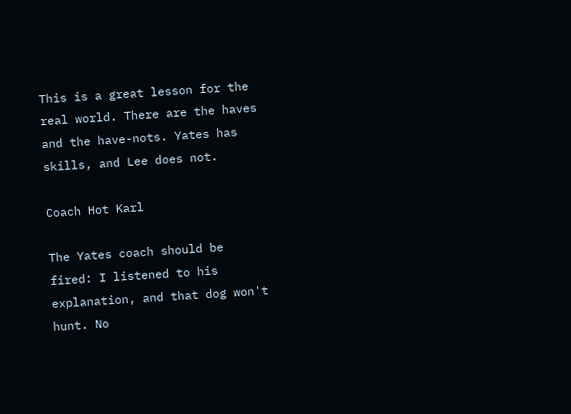This is a great lesson for the real world. There are the haves and the have-nots. Yates has skills, and Lee does not.

Coach Hot Karl

The Yates coach should be fired: I listened to his explanation, and that dog won't hunt. No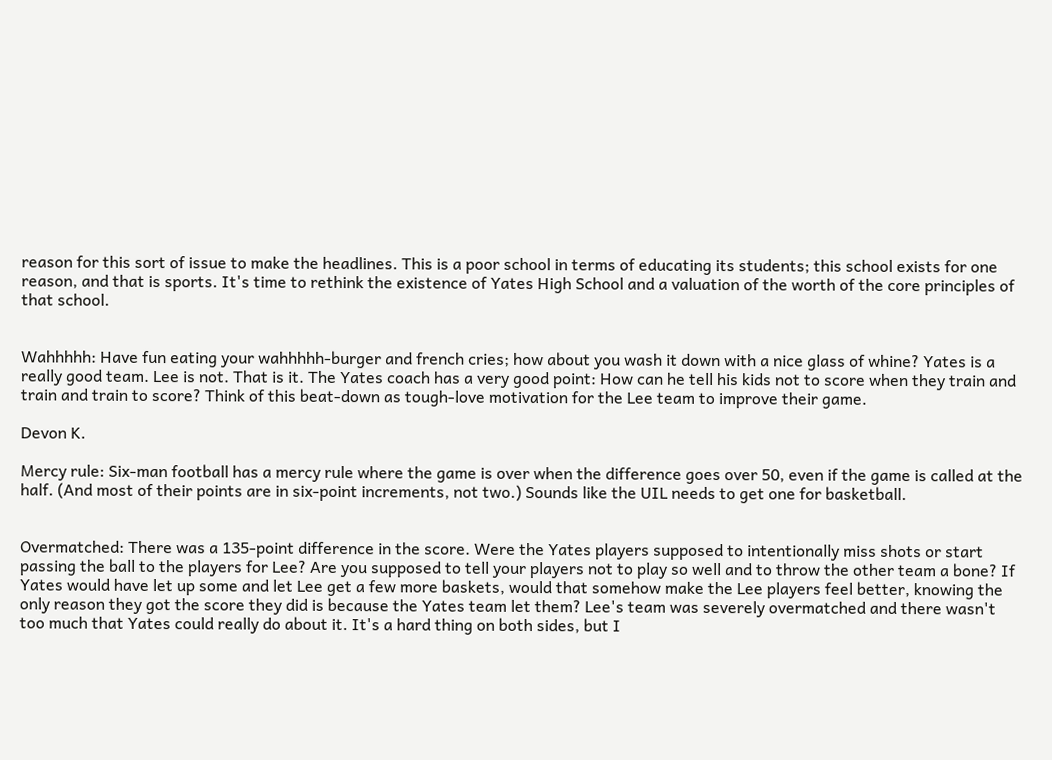reason for this sort of issue to make the headlines. This is a poor school in terms of educating its students; this school exists for one reason, and that is sports. It's time to rethink the existence of Yates High School and a valuation of the worth of the core principles of that school.


Wahhhhh: Have fun eating your wahhhhh-burger and french cries; how about you wash it down with a nice glass of whine? Yates is a really good team. Lee is not. That is it. The Yates coach has a very good point: How can he tell his kids not to score when they train and train and train to score? Think of this beat-down as tough-love motivation for the Lee team to improve their game.

Devon K.

Mercy rule: Six-man football has a mercy rule where the game is over when the difference goes over 50, even if the game is called at the half. (And most of their points are in six-point increments, not two.) Sounds like the UIL needs to get one for basketball.


Overmatched: There was a 135-point difference in the score. Were the Yates players supposed to intentionally miss shots or start passing the ball to the players for Lee? Are you supposed to tell your players not to play so well and to throw the other team a bone? If Yates would have let up some and let Lee get a few more baskets, would that somehow make the Lee players feel better, knowing the only reason they got the score they did is because the Yates team let them? Lee's team was severely overmatched and there wasn't too much that Yates could really do about it. It's a hard thing on both sides, but I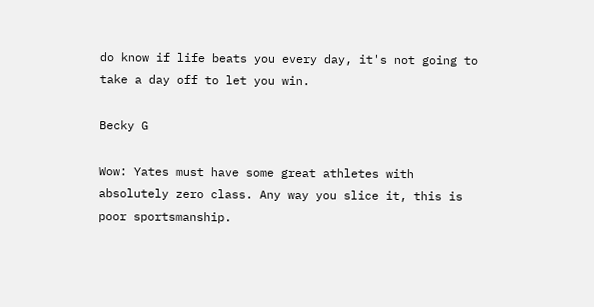do know if life beats you every day, it's not going to take a day off to let you win.

Becky G

Wow: Yates must have some great athletes with absolutely zero class. Any way you slice it, this is poor sportsmanship.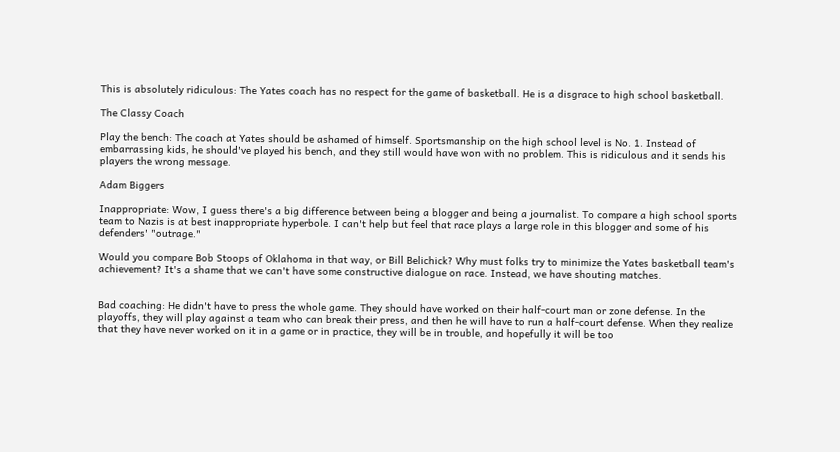This is absolutely ridiculous: The Yates coach has no respect for the game of basketball. He is a disgrace to high school basketball.

The Classy Coach

Play the bench: The coach at Yates should be ashamed of himself. Sportsmanship on the high school level is No. 1. Instead of embarrassing kids, he should've played his bench, and they still would have won with no problem. This is ridiculous and it sends his players the wrong message.

Adam Biggers

Inappropriate: Wow, I guess there's a big difference between being a blogger and being a journalist. To compare a high school sports team to Nazis is at best inappropriate hyperbole. I can't help but feel that race plays a large role in this blogger and some of his defenders' "outrage."

Would you compare Bob Stoops of Oklahoma in that way, or Bill Belichick? Why must folks try to minimize the Yates basketball team's achievement? It's a shame that we can't have some constructive dialogue on race. Instead, we have shouting matches.


Bad coaching: He didn't have to press the whole game. They should have worked on their half-court man or zone defense. In the playoffs, they will play against a team who can break their press, and then he will have to run a half-court defense. When they realize that they have never worked on it in a game or in practice, they will be in trouble, and hopefully it will be too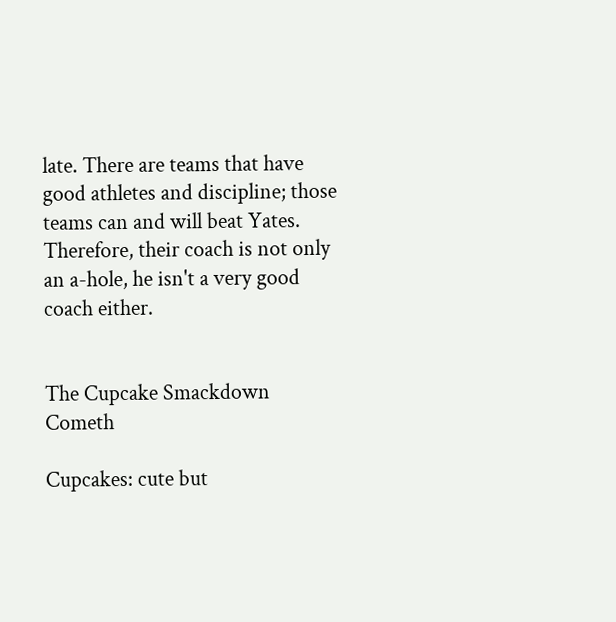late. There are teams that have good athletes and discipline; those teams can and will beat Yates. Therefore, their coach is not only an a-hole, he isn't a very good coach either.


The Cupcake Smackdown Cometh

Cupcakes: cute but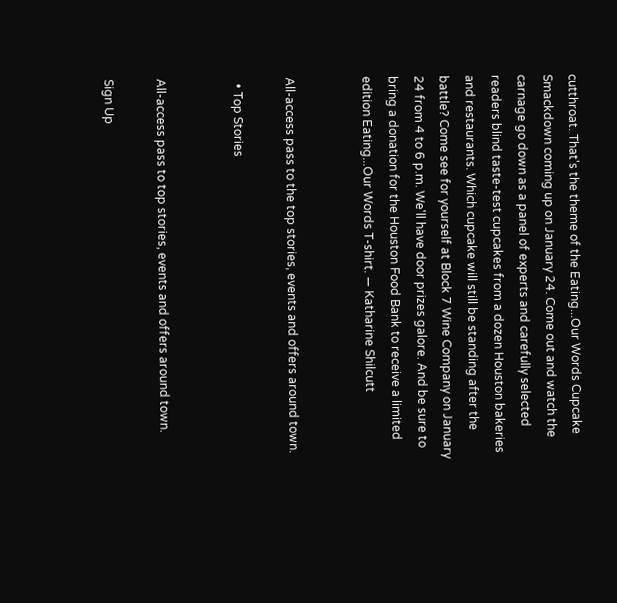cutthroat. That's the theme of the Eating...Our Words Cupcake Smackdown coming up on January 24. Come out and watch the carnage go down as a panel of experts and carefully selected readers blind taste-test cupcakes from a dozen Houston bakeries and restaurants. Which cupcake will still be standing after the battle? Come see for yourself at Block 7 Wine Company on January 24 from 4 to 6 p.m. We'll have door prizes galore. And be sure to bring a donation for the Houston Food Bank to receive a limited edition Eating...Our Words T-shirt. — Katharine Shilcutt


All-access pass to the top stories, events and offers around town.

  • Top Stories


All-access pass to top stories, events and offers around town.

Sign Up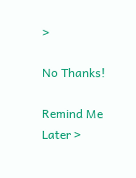>

No Thanks!

Remind Me Later >